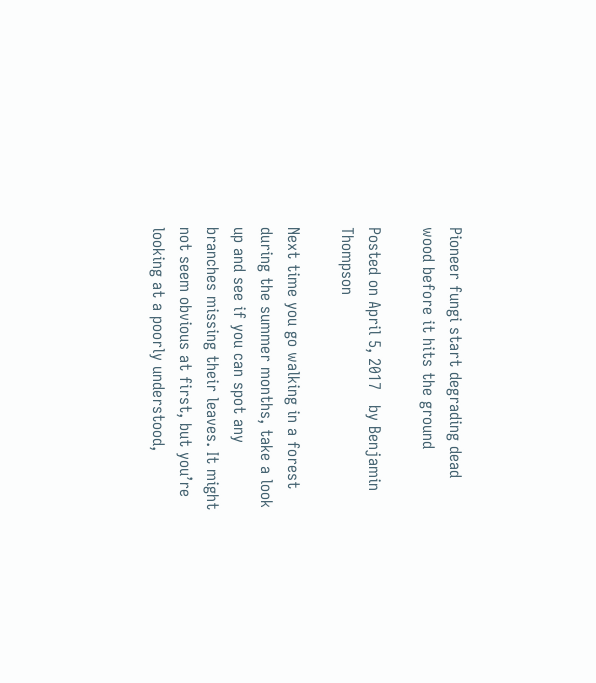Pioneer fungi start degrading dead wood before it hits the ground

Posted on April 5, 2017   by Benjamin Thompson

Next time you go walking in a forest during the summer months, take a look up and see if you can spot any branches missing their leaves. It might not seem obvious at first, but you’re looking at a poorly understood,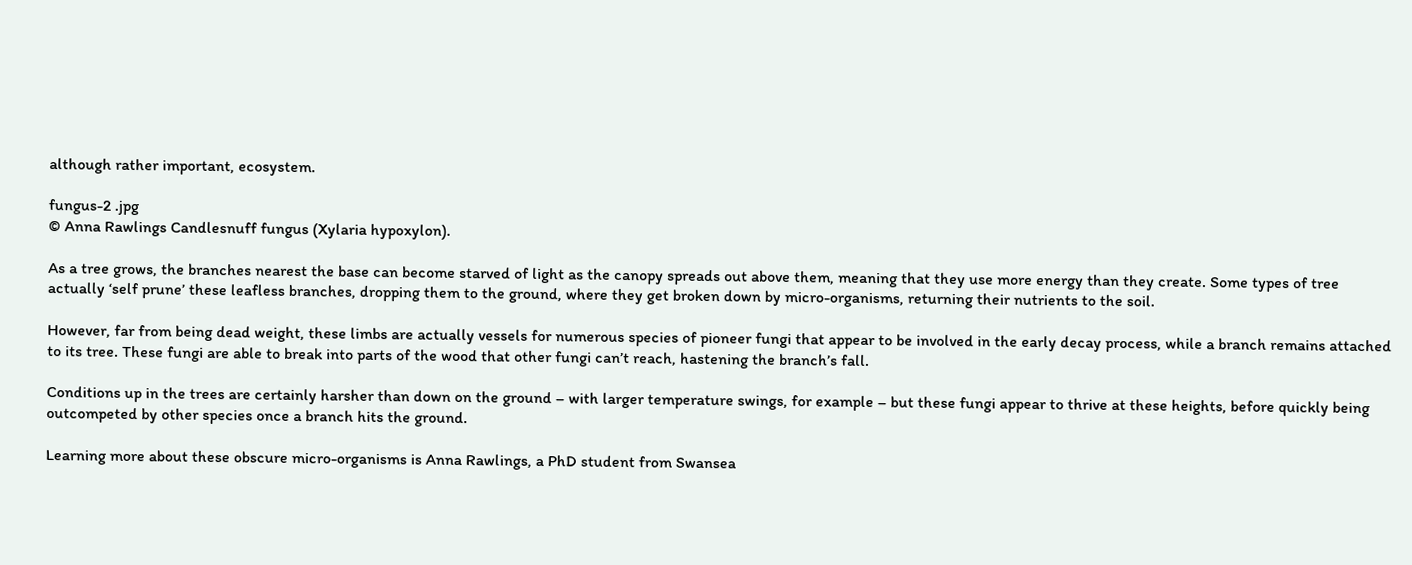although rather important, ecosystem.

fungus-2 .jpg
© Anna Rawlings Candlesnuff fungus (Xylaria hypoxylon).

As a tree grows, the branches nearest the base can become starved of light as the canopy spreads out above them, meaning that they use more energy than they create. Some types of tree actually ‘self prune’ these leafless branches, dropping them to the ground, where they get broken down by micro-organisms, returning their nutrients to the soil.

However, far from being dead weight, these limbs are actually vessels for numerous species of pioneer fungi that appear to be involved in the early decay process, while a branch remains attached to its tree. These fungi are able to break into parts of the wood that other fungi can’t reach, hastening the branch’s fall.

Conditions up in the trees are certainly harsher than down on the ground – with larger temperature swings, for example – but these fungi appear to thrive at these heights, before quickly being outcompeted by other species once a branch hits the ground.

Learning more about these obscure micro-organisms is Anna Rawlings, a PhD student from Swansea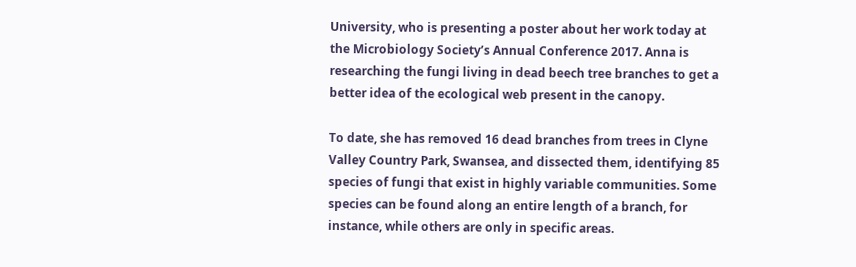University, who is presenting a poster about her work today at the Microbiology Society’s Annual Conference 2017. Anna is researching the fungi living in dead beech tree branches to get a better idea of the ecological web present in the canopy.

To date, she has removed 16 dead branches from trees in Clyne Valley Country Park, Swansea, and dissected them, identifying 85 species of fungi that exist in highly variable communities. Some species can be found along an entire length of a branch, for instance, while others are only in specific areas.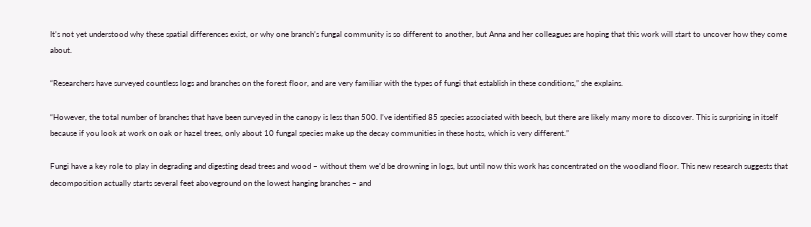It’s not yet understood why these spatial differences exist, or why one branch’s fungal community is so different to another, but Anna and her colleagues are hoping that this work will start to uncover how they come about.

“Researchers have surveyed countless logs and branches on the forest floor, and are very familiar with the types of fungi that establish in these conditions,” she explains.

“However, the total number of branches that have been surveyed in the canopy is less than 500. I’ve identified 85 species associated with beech, but there are likely many more to discover. This is surprising in itself because if you look at work on oak or hazel trees, only about 10 fungal species make up the decay communities in these hosts, which is very different.”

Fungi have a key role to play in degrading and digesting dead trees and wood – without them we’d be drowning in logs, but until now this work has concentrated on the woodland floor. This new research suggests that decomposition actually starts several feet aboveground on the lowest hanging branches – and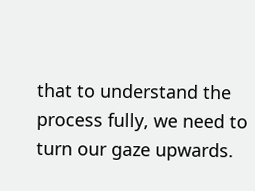that to understand the process fully, we need to turn our gaze upwards.